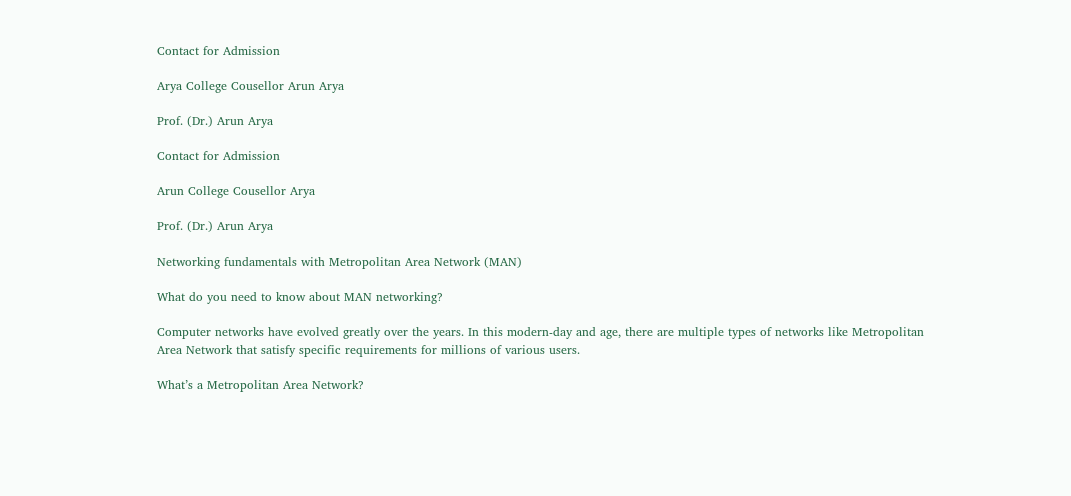Contact for Admission

Arya College Cousellor Arun Arya

Prof. (Dr.) Arun Arya

Contact for Admission

Arun College Cousellor Arya

Prof. (Dr.) Arun Arya

Networking fundamentals with Metropolitan Area Network (MAN)

What do you need to know about MAN networking?

Computer networks have evolved greatly over the years. In this modern-day and age, there are multiple types of networks like Metropolitan Area Network that satisfy specific requirements for millions of various users.

What’s a Metropolitan Area Network?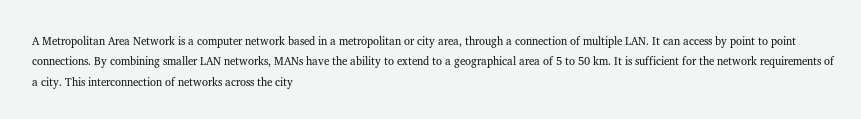A Metropolitan Area Network is a computer network based in a metropolitan or city area, through a connection of multiple LAN. It can access by point to point connections. By combining smaller LAN networks, MANs have the ability to extend to a geographical area of 5 to 50 km. It is sufficient for the network requirements of a city. This interconnection of networks across the city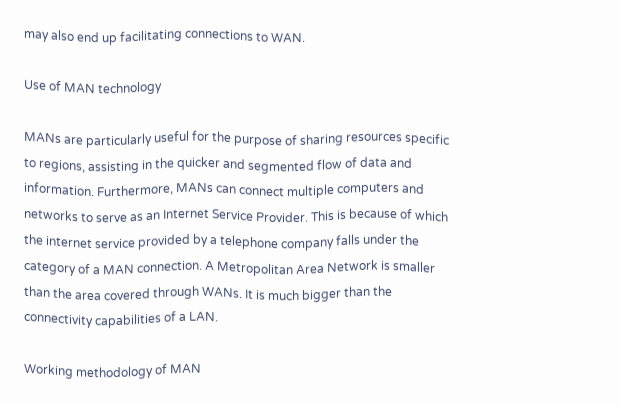may also end up facilitating connections to WAN.

Use of MAN technology

MANs are particularly useful for the purpose of sharing resources specific to regions, assisting in the quicker and segmented flow of data and information. Furthermore, MANs can connect multiple computers and networks to serve as an Internet Service Provider. This is because of which the internet service provided by a telephone company falls under the category of a MAN connection. A Metropolitan Area Network is smaller than the area covered through WANs. It is much bigger than the connectivity capabilities of a LAN.

Working methodology of MAN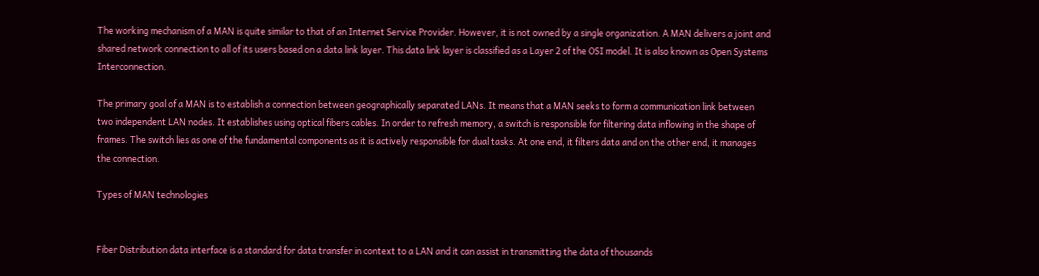The working mechanism of a MAN is quite similar to that of an Internet Service Provider. However, it is not owned by a single organization. A MAN delivers a joint and shared network connection to all of its users based on a data link layer. This data link layer is classified as a Layer 2 of the OSI model. It is also known as Open Systems Interconnection.

The primary goal of a MAN is to establish a connection between geographically separated LANs. It means that a MAN seeks to form a communication link between two independent LAN nodes. It establishes using optical fibers cables. In order to refresh memory, a switch is responsible for filtering data inflowing in the shape of frames. The switch lies as one of the fundamental components as it is actively responsible for dual tasks. At one end, it filters data and on the other end, it manages the connection.

Types of MAN technologies


Fiber Distribution data interface is a standard for data transfer in context to a LAN and it can assist in transmitting the data of thousands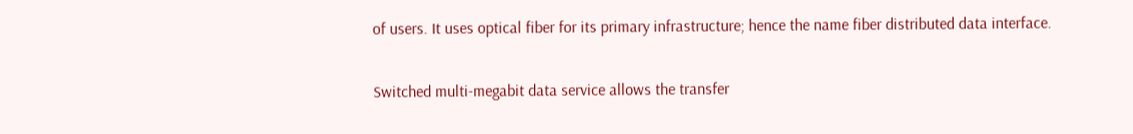of users. It uses optical fiber for its primary infrastructure; hence the name fiber distributed data interface.


Switched multi-megabit data service allows the transfer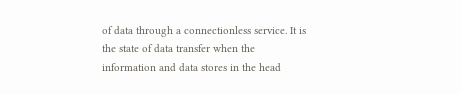of data through a connectionless service. It is the state of data transfer when the information and data stores in the head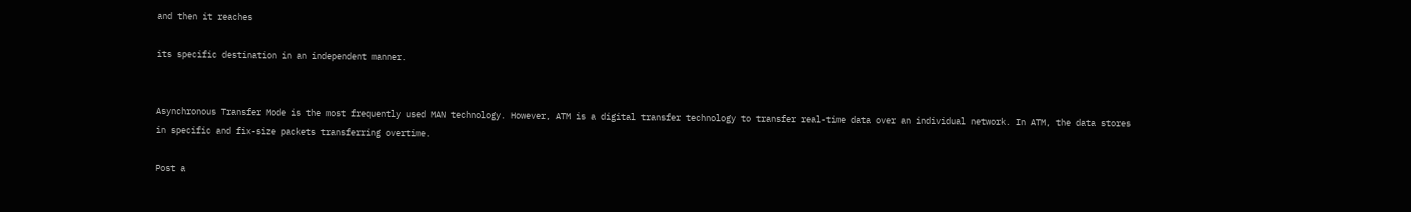and then it reaches

its specific destination in an independent manner.


Asynchronous Transfer Mode is the most frequently used MAN technology. However, ATM is a digital transfer technology to transfer real-time data over an individual network. In ATM, the data stores in specific and fix-size packets transferring overtime.

Post a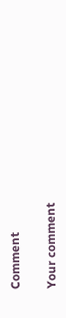Comment

Your comment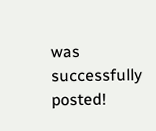was successfully posted!